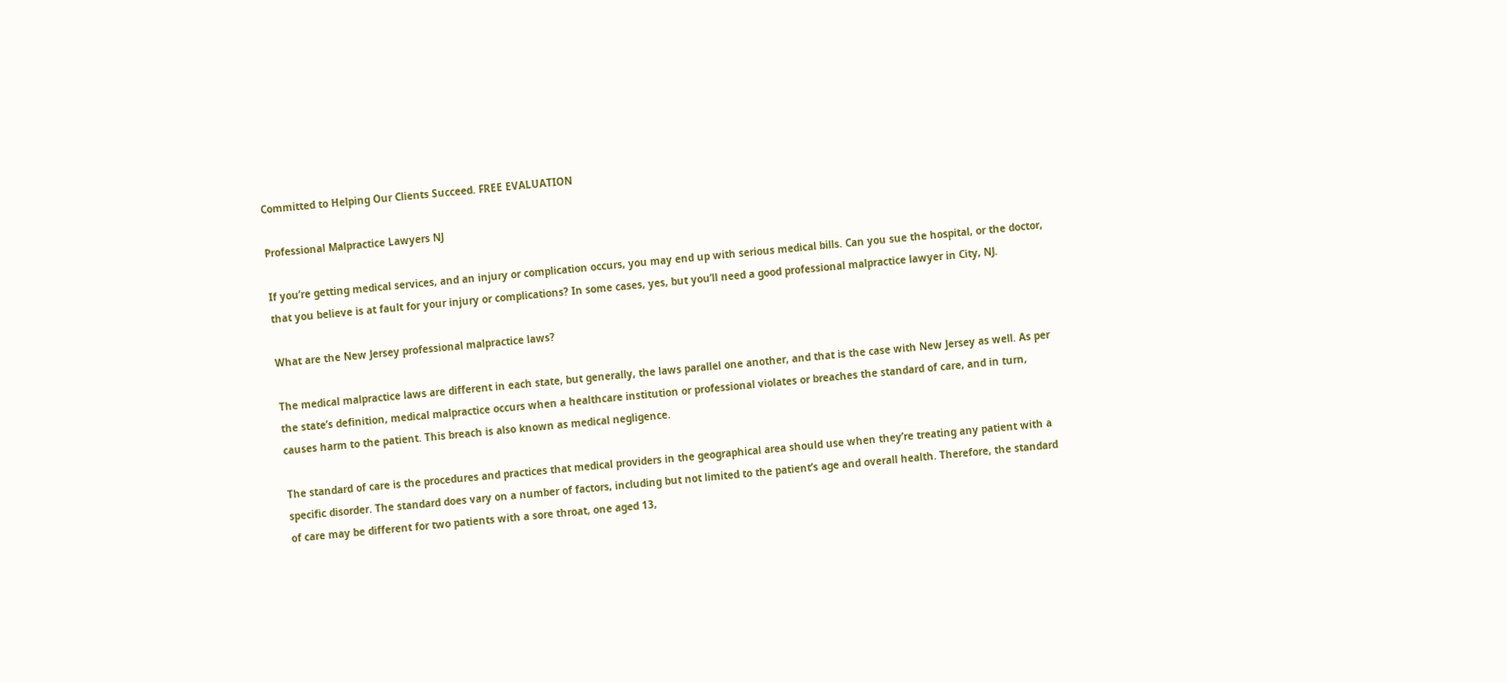Committed to Helping Our Clients Succeed. FREE EVALUATION

Professional Malpractice Lawyers NJ

If you’re getting medical services, and an injury or complication occurs, you may end up with serious medical bills. Can you sue the hospital, or the doctor, that you believe is at fault for your injury or complications? In some cases, yes, but you’ll need a good professional malpractice lawyer in City, NJ.

What are the New Jersey professional malpractice laws?

The medical malpractice laws are different in each state, but generally, the laws parallel one another, and that is the case with New Jersey as well. As per the state’s definition, medical malpractice occurs when a healthcare institution or professional violates or breaches the standard of care, and in turn, causes harm to the patient. This breach is also known as medical negligence.

The standard of care is the procedures and practices that medical providers in the geographical area should use when they’re treating any patient with a specific disorder. The standard does vary on a number of factors, including but not limited to the patient’s age and overall health. Therefore, the standard of care may be different for two patients with a sore throat, one aged 13,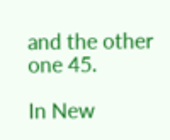and the other one 45.

In New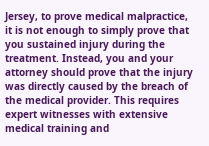Jersey, to prove medical malpractice, it is not enough to simply prove that you sustained injury during the treatment. Instead, you and your attorney should prove that the injury was directly caused by the breach of the medical provider. This requires expert witnesses with extensive medical training and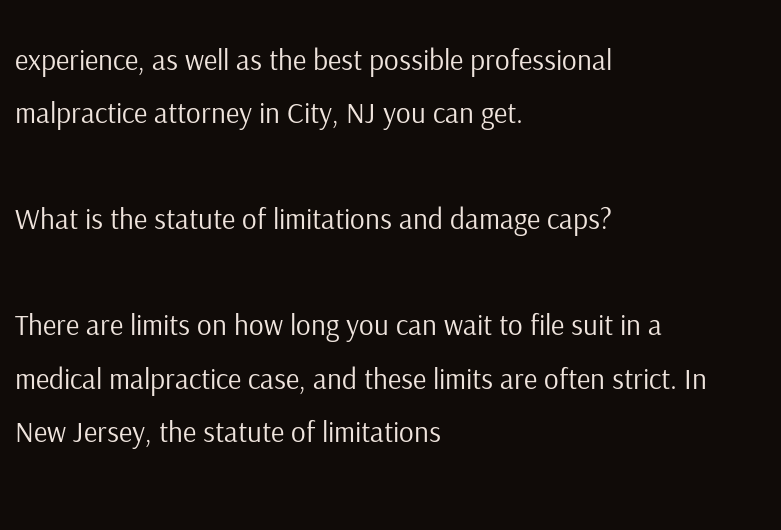experience, as well as the best possible professional malpractice attorney in City, NJ you can get.

What is the statute of limitations and damage caps?

There are limits on how long you can wait to file suit in a medical malpractice case, and these limits are often strict. In New Jersey, the statute of limitations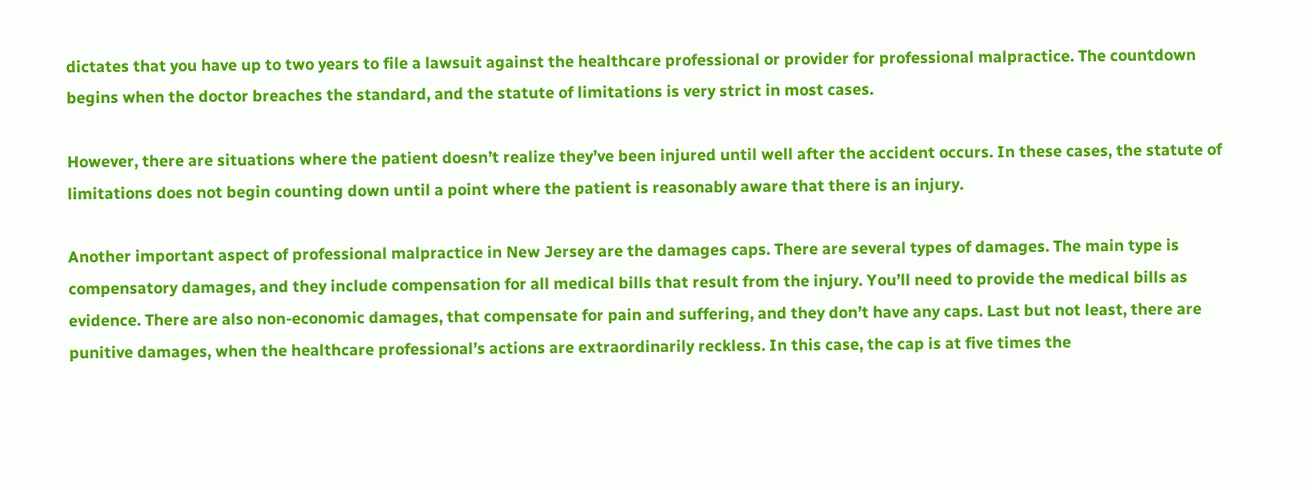dictates that you have up to two years to file a lawsuit against the healthcare professional or provider for professional malpractice. The countdown begins when the doctor breaches the standard, and the statute of limitations is very strict in most cases.

However, there are situations where the patient doesn’t realize they’ve been injured until well after the accident occurs. In these cases, the statute of limitations does not begin counting down until a point where the patient is reasonably aware that there is an injury.

Another important aspect of professional malpractice in New Jersey are the damages caps. There are several types of damages. The main type is compensatory damages, and they include compensation for all medical bills that result from the injury. You’ll need to provide the medical bills as evidence. There are also non-economic damages, that compensate for pain and suffering, and they don’t have any caps. Last but not least, there are punitive damages, when the healthcare professional’s actions are extraordinarily reckless. In this case, the cap is at five times the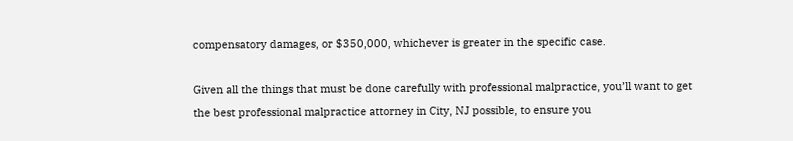compensatory damages, or $350,000, whichever is greater in the specific case.

Given all the things that must be done carefully with professional malpractice, you’ll want to get the best professional malpractice attorney in City, NJ possible, to ensure you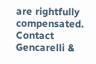are rightfully compensated. Contact Gencarelli &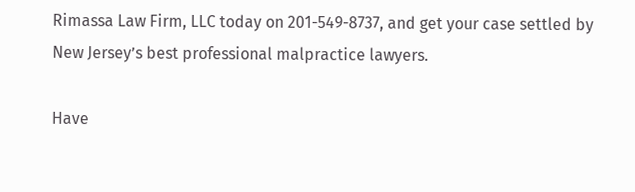Rimassa Law Firm, LLC today on 201-549-8737, and get your case settled by New Jersey’s best professional malpractice lawyers.

Have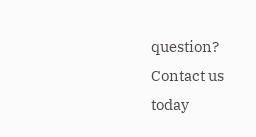question? Contact us today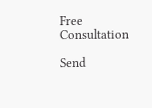Free Consultation

Send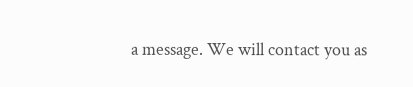a message. We will contact you as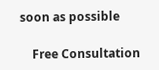soon as possible

    Free Consultation